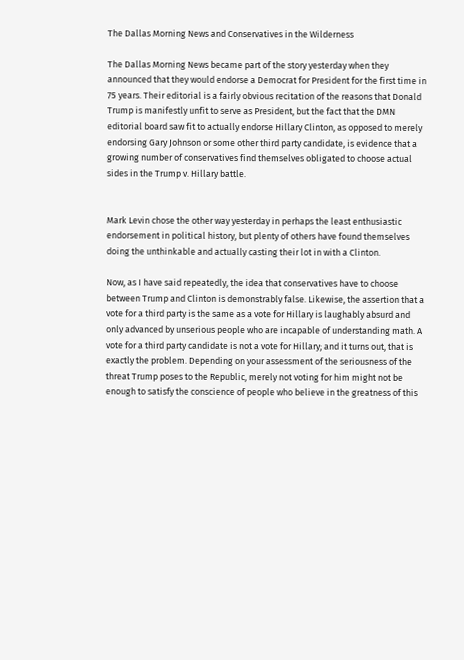The Dallas Morning News and Conservatives in the Wilderness

The Dallas Morning News became part of the story yesterday when they announced that they would endorse a Democrat for President for the first time in 75 years. Their editorial is a fairly obvious recitation of the reasons that Donald Trump is manifestly unfit to serve as President, but the fact that the DMN editorial board saw fit to actually endorse Hillary Clinton, as opposed to merely endorsing Gary Johnson or some other third party candidate, is evidence that a growing number of conservatives find themselves obligated to choose actual sides in the Trump v. Hillary battle.


Mark Levin chose the other way yesterday in perhaps the least enthusiastic endorsement in political history, but plenty of others have found themselves doing the unthinkable and actually casting their lot in with a Clinton.

Now, as I have said repeatedly, the idea that conservatives have to choose between Trump and Clinton is demonstrably false. Likewise, the assertion that a vote for a third party is the same as a vote for Hillary is laughably absurd and only advanced by unserious people who are incapable of understanding math. A vote for a third party candidate is not a vote for Hillary; and it turns out, that is exactly the problem. Depending on your assessment of the seriousness of the threat Trump poses to the Republic, merely not voting for him might not be enough to satisfy the conscience of people who believe in the greatness of this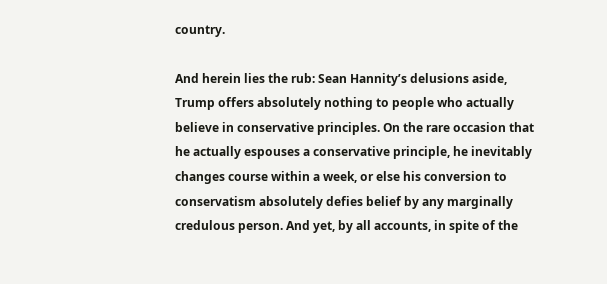country.

And herein lies the rub: Sean Hannity’s delusions aside, Trump offers absolutely nothing to people who actually believe in conservative principles. On the rare occasion that he actually espouses a conservative principle, he inevitably changes course within a week, or else his conversion to conservatism absolutely defies belief by any marginally credulous person. And yet, by all accounts, in spite of the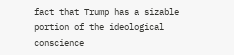fact that Trump has a sizable portion of the ideological conscience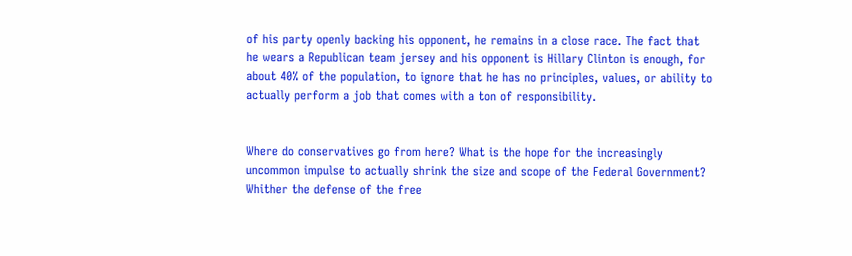of his party openly backing his opponent, he remains in a close race. The fact that he wears a Republican team jersey and his opponent is Hillary Clinton is enough, for about 40% of the population, to ignore that he has no principles, values, or ability to actually perform a job that comes with a ton of responsibility.


Where do conservatives go from here? What is the hope for the increasingly uncommon impulse to actually shrink the size and scope of the Federal Government? Whither the defense of the free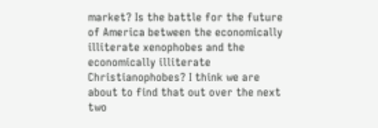market? Is the battle for the future of America between the economically illiterate xenophobes and the economically illiterate Christianophobes? I think we are about to find that out over the next two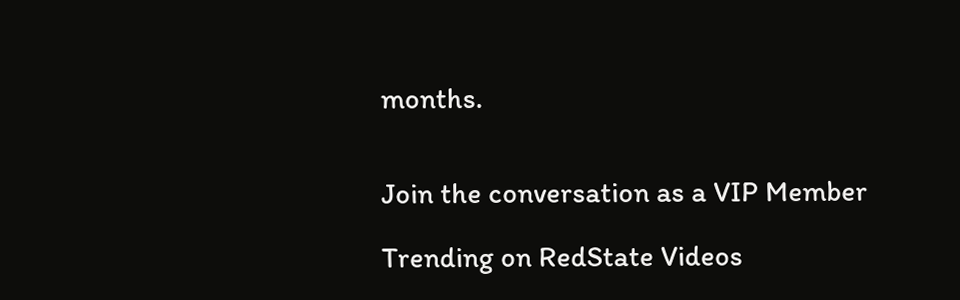months.


Join the conversation as a VIP Member

Trending on RedState Videos